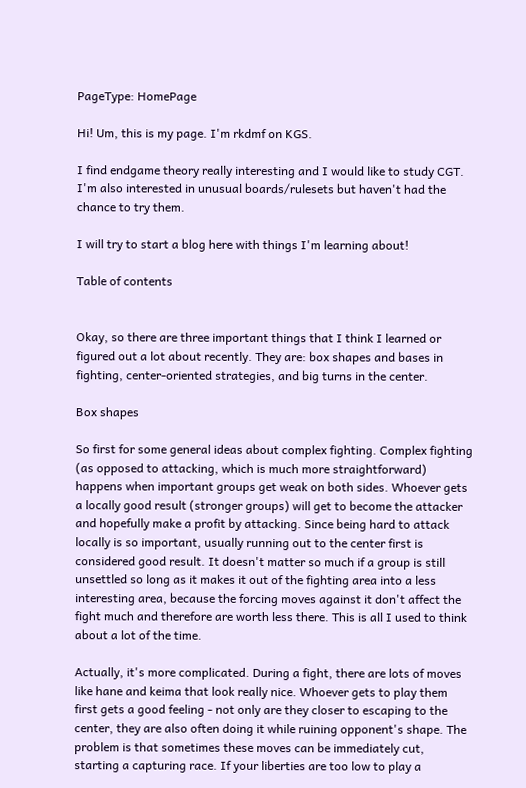PageType: HomePage

Hi! Um, this is my page. I'm rkdmf on KGS.

I find endgame theory really interesting and I would like to study CGT. I'm also interested in unusual boards/rulesets but haven't had the chance to try them.

I will try to start a blog here with things I'm learning about!

Table of contents


Okay, so there are three important things that I think I learned or figured out a lot about recently. They are: box shapes and bases in fighting, center-oriented strategies, and big turns in the center.

Box shapes

So first for some general ideas about complex fighting. Complex fighting (as opposed to attacking, which is much more straightforward) happens when important groups get weak on both sides. Whoever gets a locally good result (stronger groups) will get to become the attacker and hopefully make a profit by attacking. Since being hard to attack locally is so important, usually running out to the center first is considered good result. It doesn't matter so much if a group is still unsettled so long as it makes it out of the fighting area into a less interesting area, because the forcing moves against it don't affect the fight much and therefore are worth less there. This is all I used to think about a lot of the time.

Actually, it's more complicated. During a fight, there are lots of moves like hane and keima that look really nice. Whoever gets to play them first gets a good feeling - not only are they closer to escaping to the center, they are also often doing it while ruining opponent's shape. The problem is that sometimes these moves can be immediately cut, starting a capturing race. If your liberties are too low to play a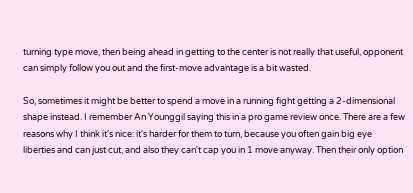turning type move, then being ahead in getting to the center is not really that useful, opponent can simply follow you out and the first-move advantage is a bit wasted.

So, sometimes it might be better to spend a move in a running fight getting a 2-dimensional shape instead. I remember An Younggil saying this in a pro game review once. There are a few reasons why I think it's nice: it's harder for them to turn, because you often gain big eye liberties and can just cut, and also they can't cap you in 1 move anyway. Then their only option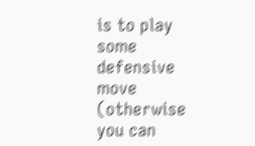is to play some defensive move (otherwise you can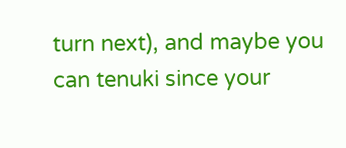turn next), and maybe you can tenuki since your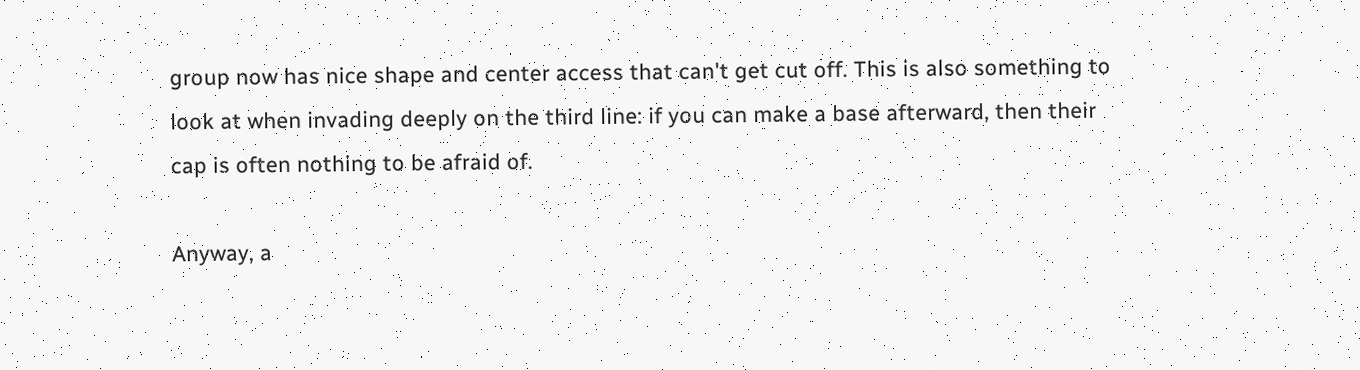group now has nice shape and center access that can't get cut off. This is also something to look at when invading deeply on the third line: if you can make a base afterward, then their cap is often nothing to be afraid of.

Anyway, a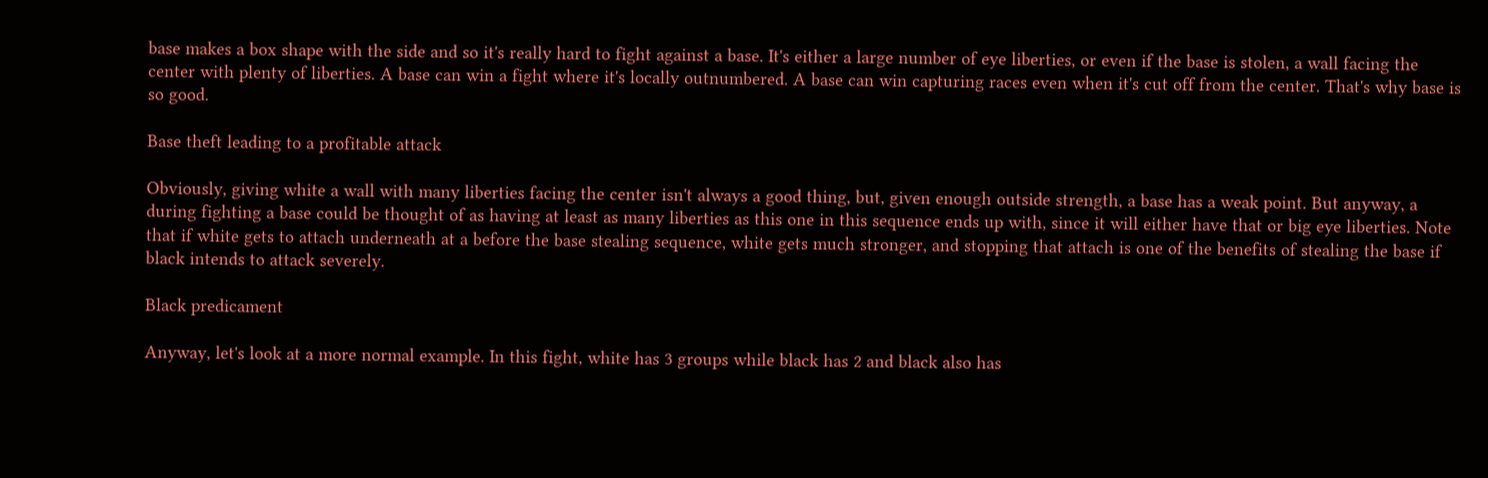base makes a box shape with the side and so it's really hard to fight against a base. It's either a large number of eye liberties, or even if the base is stolen, a wall facing the center with plenty of liberties. A base can win a fight where it's locally outnumbered. A base can win capturing races even when it's cut off from the center. That's why base is so good.

Base theft leading to a profitable attack

Obviously, giving white a wall with many liberties facing the center isn't always a good thing, but, given enough outside strength, a base has a weak point. But anyway, a during fighting a base could be thought of as having at least as many liberties as this one in this sequence ends up with, since it will either have that or big eye liberties. Note that if white gets to attach underneath at a before the base stealing sequence, white gets much stronger, and stopping that attach is one of the benefits of stealing the base if black intends to attack severely.

Black predicament

Anyway, let's look at a more normal example. In this fight, white has 3 groups while black has 2 and black also has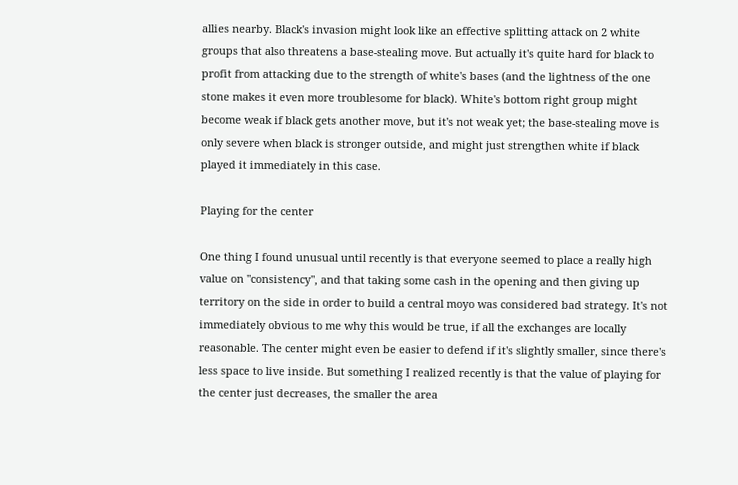allies nearby. Black's invasion might look like an effective splitting attack on 2 white groups that also threatens a base-stealing move. But actually it's quite hard for black to profit from attacking due to the strength of white's bases (and the lightness of the one stone makes it even more troublesome for black). White's bottom right group might become weak if black gets another move, but it's not weak yet; the base-stealing move is only severe when black is stronger outside, and might just strengthen white if black played it immediately in this case.

Playing for the center

One thing I found unusual until recently is that everyone seemed to place a really high value on "consistency", and that taking some cash in the opening and then giving up territory on the side in order to build a central moyo was considered bad strategy. It's not immediately obvious to me why this would be true, if all the exchanges are locally reasonable. The center might even be easier to defend if it's slightly smaller, since there's less space to live inside. But something I realized recently is that the value of playing for the center just decreases, the smaller the area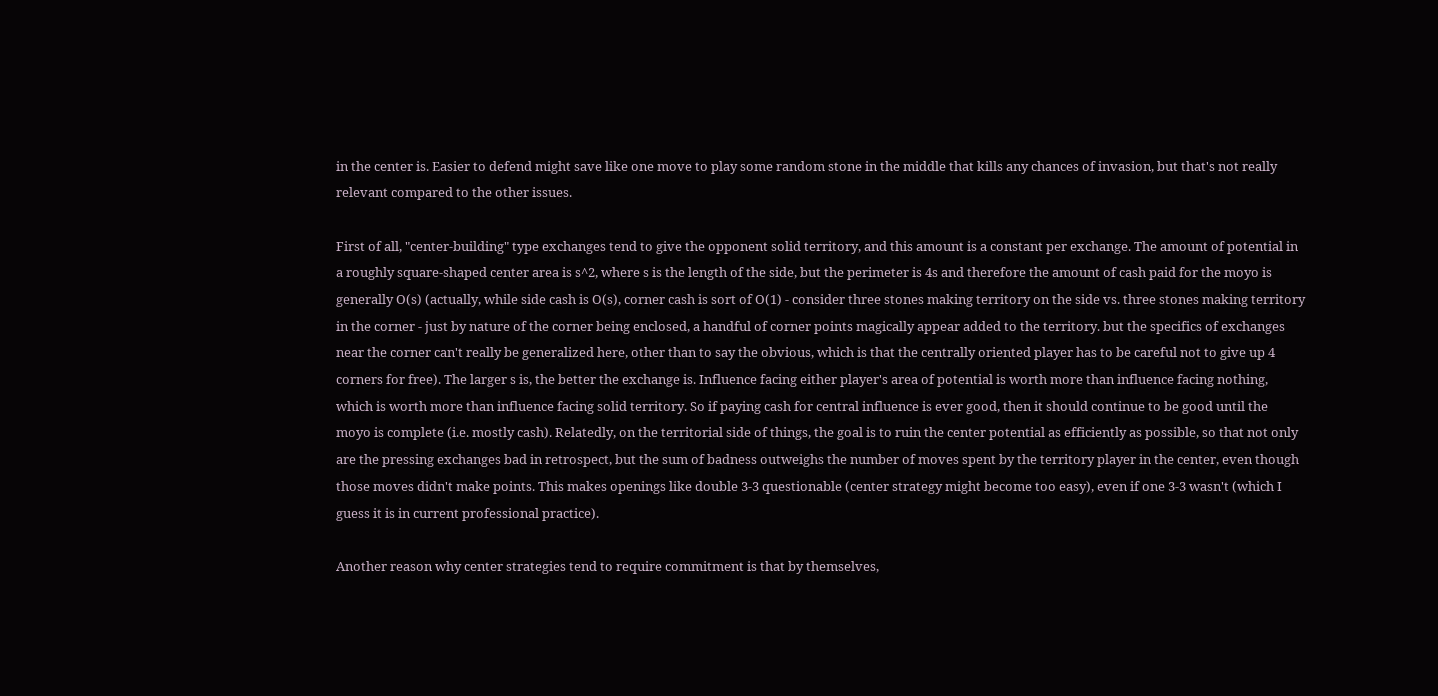in the center is. Easier to defend might save like one move to play some random stone in the middle that kills any chances of invasion, but that's not really relevant compared to the other issues.

First of all, "center-building" type exchanges tend to give the opponent solid territory, and this amount is a constant per exchange. The amount of potential in a roughly square-shaped center area is s^2, where s is the length of the side, but the perimeter is 4s and therefore the amount of cash paid for the moyo is generally O(s) (actually, while side cash is O(s), corner cash is sort of O(1) - consider three stones making territory on the side vs. three stones making territory in the corner - just by nature of the corner being enclosed, a handful of corner points magically appear added to the territory. but the specifics of exchanges near the corner can't really be generalized here, other than to say the obvious, which is that the centrally oriented player has to be careful not to give up 4 corners for free). The larger s is, the better the exchange is. Influence facing either player's area of potential is worth more than influence facing nothing, which is worth more than influence facing solid territory. So if paying cash for central influence is ever good, then it should continue to be good until the moyo is complete (i.e. mostly cash). Relatedly, on the territorial side of things, the goal is to ruin the center potential as efficiently as possible, so that not only are the pressing exchanges bad in retrospect, but the sum of badness outweighs the number of moves spent by the territory player in the center, even though those moves didn't make points. This makes openings like double 3-3 questionable (center strategy might become too easy), even if one 3-3 wasn't (which I guess it is in current professional practice).

Another reason why center strategies tend to require commitment is that by themselves,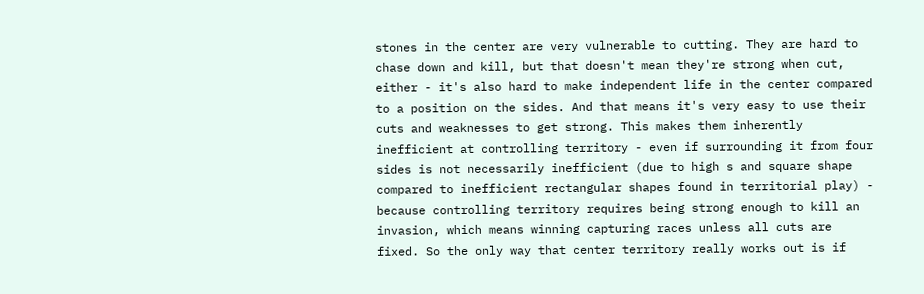stones in the center are very vulnerable to cutting. They are hard to chase down and kill, but that doesn't mean they're strong when cut, either - it's also hard to make independent life in the center compared to a position on the sides. And that means it's very easy to use their cuts and weaknesses to get strong. This makes them inherently inefficient at controlling territory - even if surrounding it from four sides is not necessarily inefficient (due to high s and square shape compared to inefficient rectangular shapes found in territorial play) - because controlling territory requires being strong enough to kill an invasion, which means winning capturing races unless all cuts are fixed. So the only way that center territory really works out is if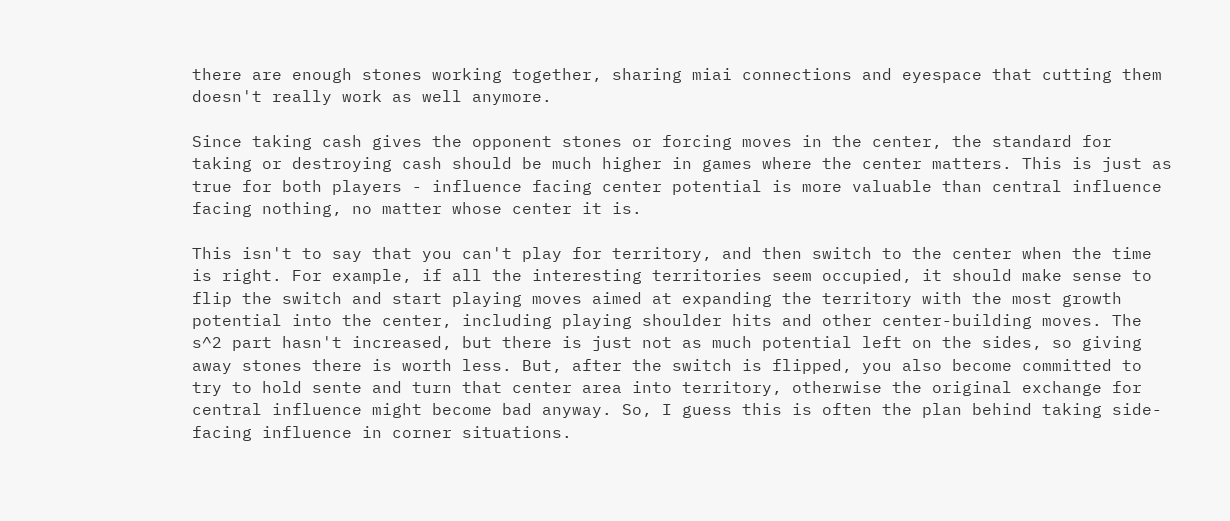there are enough stones working together, sharing miai connections and eyespace that cutting them doesn't really work as well anymore.

Since taking cash gives the opponent stones or forcing moves in the center, the standard for taking or destroying cash should be much higher in games where the center matters. This is just as true for both players - influence facing center potential is more valuable than central influence facing nothing, no matter whose center it is.

This isn't to say that you can't play for territory, and then switch to the center when the time is right. For example, if all the interesting territories seem occupied, it should make sense to flip the switch and start playing moves aimed at expanding the territory with the most growth potential into the center, including playing shoulder hits and other center-building moves. The s^2 part hasn't increased, but there is just not as much potential left on the sides, so giving away stones there is worth less. But, after the switch is flipped, you also become committed to try to hold sente and turn that center area into territory, otherwise the original exchange for central influence might become bad anyway. So, I guess this is often the plan behind taking side-facing influence in corner situations.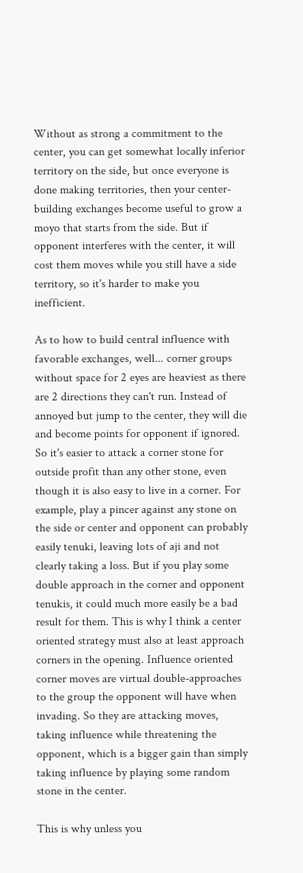Without as strong a commitment to the center, you can get somewhat locally inferior territory on the side, but once everyone is done making territories, then your center-building exchanges become useful to grow a moyo that starts from the side. But if opponent interferes with the center, it will cost them moves while you still have a side territory, so it's harder to make you inefficient.

As to how to build central influence with favorable exchanges, well... corner groups without space for 2 eyes are heaviest as there are 2 directions they can't run. Instead of annoyed but jump to the center, they will die and become points for opponent if ignored. So it's easier to attack a corner stone for outside profit than any other stone, even though it is also easy to live in a corner. For example, play a pincer against any stone on the side or center and opponent can probably easily tenuki, leaving lots of aji and not clearly taking a loss. But if you play some double approach in the corner and opponent tenukis, it could much more easily be a bad result for them. This is why I think a center oriented strategy must also at least approach corners in the opening. Influence oriented corner moves are virtual double-approaches to the group the opponent will have when invading. So they are attacking moves, taking influence while threatening the opponent, which is a bigger gain than simply taking influence by playing some random stone in the center.

This is why unless you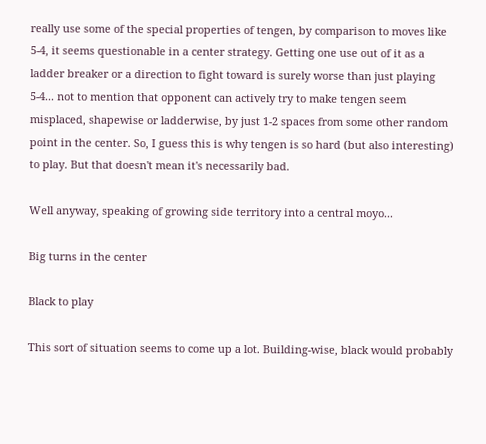really use some of the special properties of tengen, by comparison to moves like 5-4, it seems questionable in a center strategy. Getting one use out of it as a ladder breaker or a direction to fight toward is surely worse than just playing 5-4... not to mention that opponent can actively try to make tengen seem misplaced, shapewise or ladderwise, by just 1-2 spaces from some other random point in the center. So, I guess this is why tengen is so hard (but also interesting) to play. But that doesn't mean it's necessarily bad.

Well anyway, speaking of growing side territory into a central moyo...

Big turns in the center

Black to play

This sort of situation seems to come up a lot. Building-wise, black would probably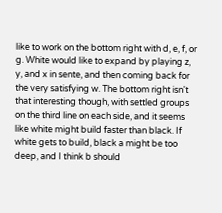like to work on the bottom right with d, e, f, or g. White would like to expand by playing z, y, and x in sente, and then coming back for the very satisfying w. The bottom right isn't that interesting though, with settled groups on the third line on each side, and it seems like white might build faster than black. If white gets to build, black a might be too deep, and I think b should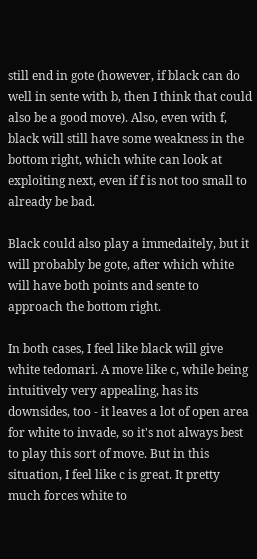still end in gote (however, if black can do well in sente with b, then I think that could also be a good move). Also, even with f, black will still have some weakness in the bottom right, which white can look at exploiting next, even if f is not too small to already be bad.

Black could also play a immedaitely, but it will probably be gote, after which white will have both points and sente to approach the bottom right.

In both cases, I feel like black will give white tedomari. A move like c, while being intuitively very appealing, has its downsides, too - it leaves a lot of open area for white to invade, so it's not always best to play this sort of move. But in this situation, I feel like c is great. It pretty much forces white to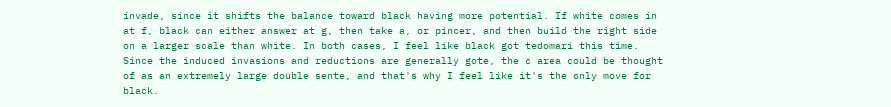invade, since it shifts the balance toward black having more potential. If white comes in at f, black can either answer at g, then take a, or pincer, and then build the right side on a larger scale than white. In both cases, I feel like black got tedomari this time. Since the induced invasions and reductions are generally gote, the c area could be thought of as an extremely large double sente, and that's why I feel like it's the only move for black.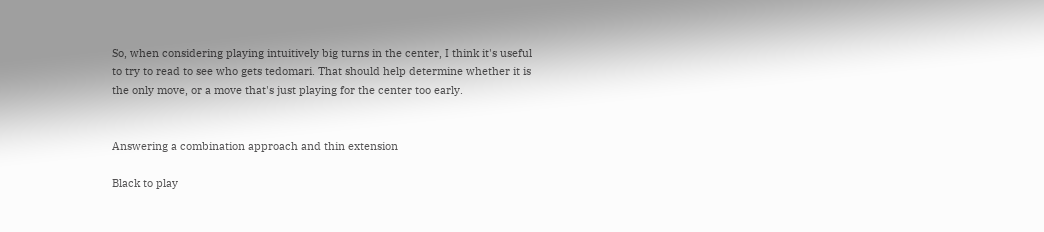So, when considering playing intuitively big turns in the center, I think it's useful to try to read to see who gets tedomari. That should help determine whether it is the only move, or a move that's just playing for the center too early.


Answering a combination approach and thin extension

Black to play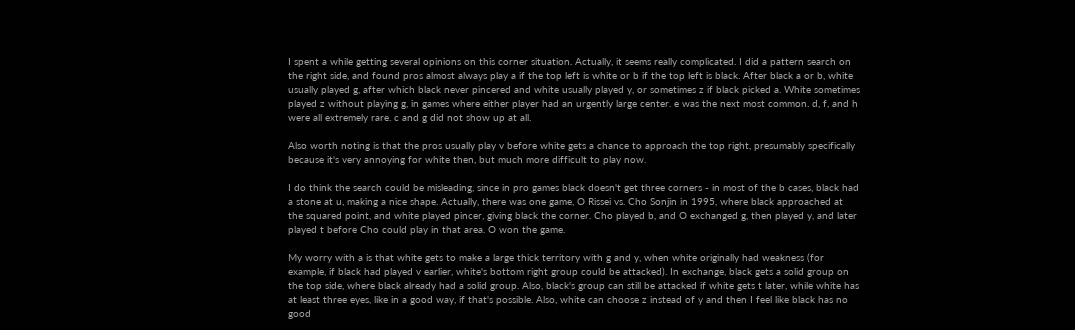I spent a while getting several opinions on this corner situation. Actually, it seems really complicated. I did a pattern search on the right side, and found pros almost always play a if the top left is white or b if the top left is black. After black a or b, white usually played g, after which black never pincered and white usually played y, or sometimes z if black picked a. White sometimes played z without playing g, in games where either player had an urgently large center. e was the next most common. d, f, and h were all extremely rare. c and g did not show up at all.

Also worth noting is that the pros usually play v before white gets a chance to approach the top right, presumably specifically because it's very annoying for white then, but much more difficult to play now.

I do think the search could be misleading, since in pro games black doesn't get three corners - in most of the b cases, black had a stone at u, making a nice shape. Actually, there was one game, O Rissei vs. Cho Sonjin in 1995, where black approached at the squared point, and white played pincer, giving black the corner. Cho played b, and O exchanged g, then played y, and later played t before Cho could play in that area. O won the game.

My worry with a is that white gets to make a large thick territory with g and y, when white originally had weakness (for example, if black had played v earlier, white's bottom right group could be attacked). In exchange, black gets a solid group on the top side, where black already had a solid group. Also, black's group can still be attacked if white gets t later, while white has at least three eyes, like in a good way, if that's possible. Also, white can choose z instead of y and then I feel like black has no good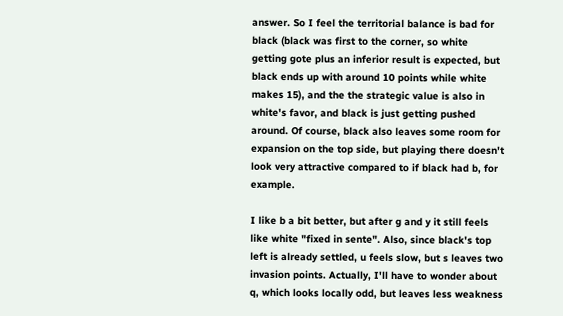answer. So I feel the territorial balance is bad for black (black was first to the corner, so white getting gote plus an inferior result is expected, but black ends up with around 10 points while white makes 15), and the the strategic value is also in white's favor, and black is just getting pushed around. Of course, black also leaves some room for expansion on the top side, but playing there doesn't look very attractive compared to if black had b, for example.

I like b a bit better, but after g and y it still feels like white "fixed in sente". Also, since black's top left is already settled, u feels slow, but s leaves two invasion points. Actually, I'll have to wonder about q, which looks locally odd, but leaves less weakness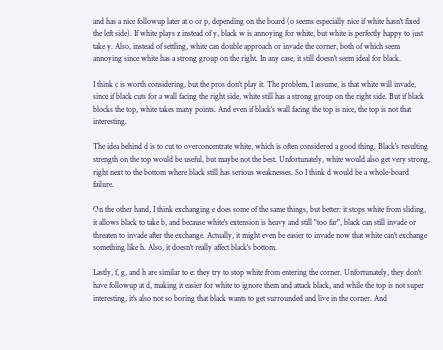and has a nice followup later at o or p, depending on the board (o seems especially nice if white hasn't fixed the left side). If white plays z instead of y, black w is annoying for white, but white is perfectly happy to just take y. Also, instead of settling, white can double approach or invade the corner, both of which seem annoying since white has a strong group on the right. In any case, it still doesn't seem ideal for black.

I think c is worth considering, but the pros don't play it. The problem, I assume, is that white will invade, since if black cuts for a wall facing the right side, white still has a strong group on the right side. But if black blocks the top, white takes many points. And even if black's wall facing the top is nice, the top is not that interesting.

The idea behind d is to cut to overconcentrate white, which is often considered a good thing. Black's resulting strength on the top would be useful, but maybe not the best. Unfortunately, white would also get very strong, right next to the bottom where black still has serious weaknesses. So I think d would be a whole-board failure.

On the other hand, I think exchanging e does some of the same things, but better: it stops white from sliding, it allows black to take b, and because white's extension is heavy and still "too far", black can still invade or threaten to invade after the exchange. Actually, it might even be easier to invade now that white can't exchange something like h. Also, it doesn't really affect black's bottom.

Lastly, f, g, and h are similar to e: they try to stop white from entering the corner. Unfortunately, they don't have followup at d, making it easier for white to ignore them and attack black, and while the top is not super interesting, it's also not so boring that black wants to get surrounded and live in the corner. And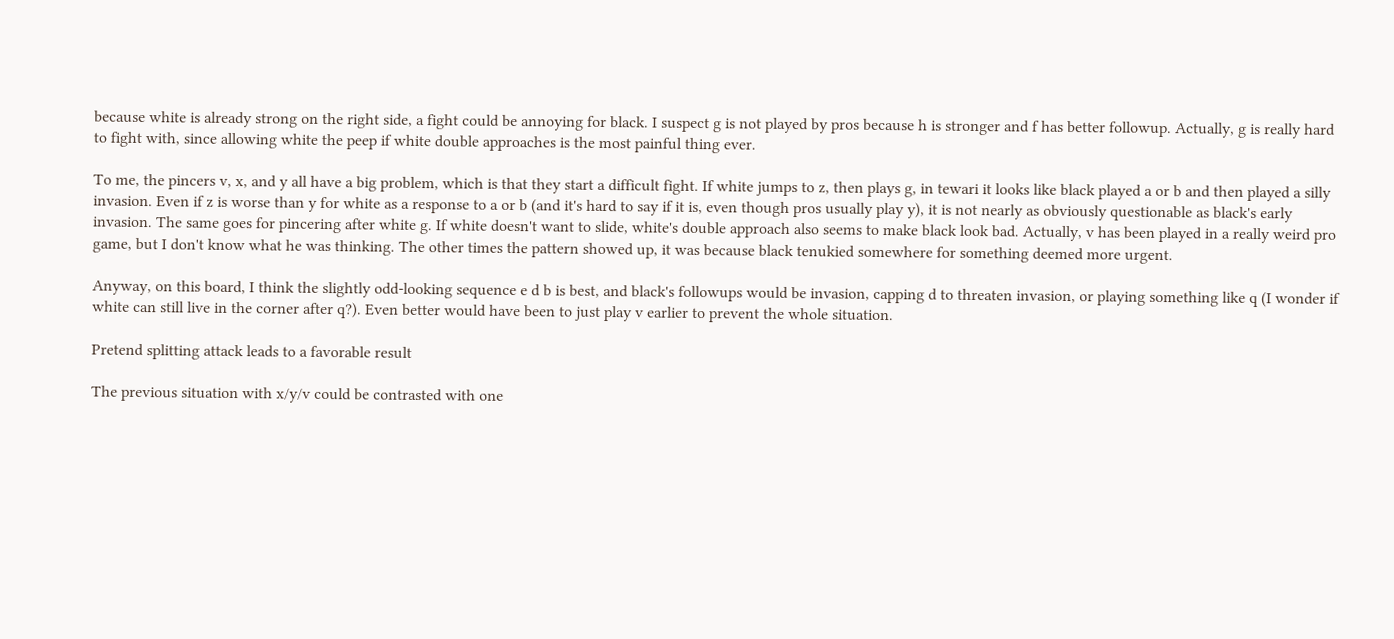because white is already strong on the right side, a fight could be annoying for black. I suspect g is not played by pros because h is stronger and f has better followup. Actually, g is really hard to fight with, since allowing white the peep if white double approaches is the most painful thing ever.

To me, the pincers v, x, and y all have a big problem, which is that they start a difficult fight. If white jumps to z, then plays g, in tewari it looks like black played a or b and then played a silly invasion. Even if z is worse than y for white as a response to a or b (and it's hard to say if it is, even though pros usually play y), it is not nearly as obviously questionable as black's early invasion. The same goes for pincering after white g. If white doesn't want to slide, white's double approach also seems to make black look bad. Actually, v has been played in a really weird pro game, but I don't know what he was thinking. The other times the pattern showed up, it was because black tenukied somewhere for something deemed more urgent.

Anyway, on this board, I think the slightly odd-looking sequence e d b is best, and black's followups would be invasion, capping d to threaten invasion, or playing something like q (I wonder if white can still live in the corner after q?). Even better would have been to just play v earlier to prevent the whole situation.

Pretend splitting attack leads to a favorable result

The previous situation with x/y/v could be contrasted with one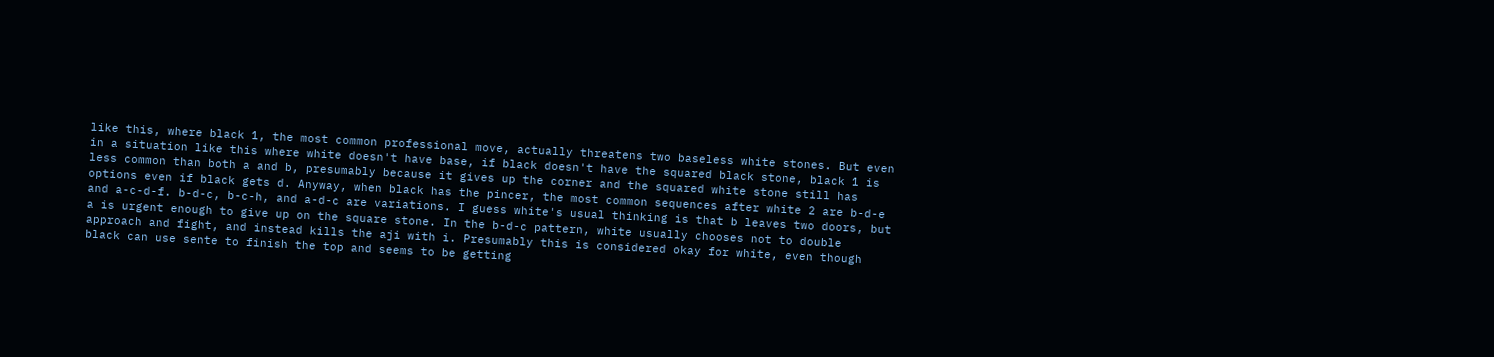like this, where black 1, the most common professional move, actually threatens two baseless white stones. But even in a situation like this where white doesn't have base, if black doesn't have the squared black stone, black 1 is less common than both a and b, presumably because it gives up the corner and the squared white stone still has options even if black gets d. Anyway, when black has the pincer, the most common sequences after white 2 are b-d-e and a-c-d-f. b-d-c, b-c-h, and a-d-c are variations. I guess white's usual thinking is that b leaves two doors, but a is urgent enough to give up on the square stone. In the b-d-c pattern, white usually chooses not to double approach and fight, and instead kills the aji with i. Presumably this is considered okay for white, even though black can use sente to finish the top and seems to be getting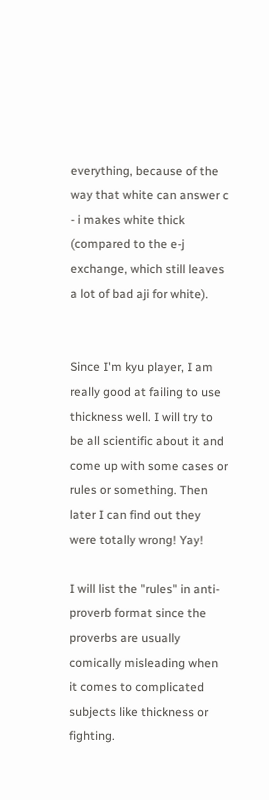everything, because of the way that white can answer c - i makes white thick (compared to the e-j exchange, which still leaves a lot of bad aji for white).


Since I'm kyu player, I am really good at failing to use thickness well. I will try to be all scientific about it and come up with some cases or rules or something. Then later I can find out they were totally wrong! Yay!

I will list the "rules" in anti-proverb format since the proverbs are usually comically misleading when it comes to complicated subjects like thickness or fighting.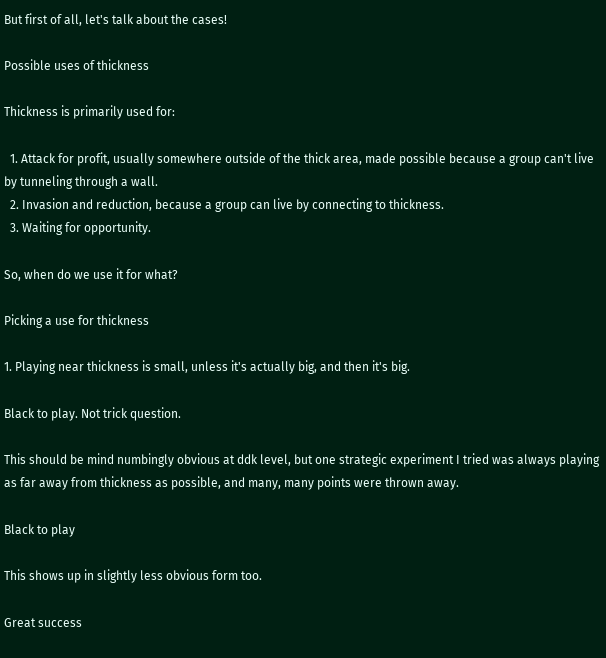But first of all, let's talk about the cases!

Possible uses of thickness

Thickness is primarily used for:

  1. Attack for profit, usually somewhere outside of the thick area, made possible because a group can't live by tunneling through a wall.
  2. Invasion and reduction, because a group can live by connecting to thickness.
  3. Waiting for opportunity.

So, when do we use it for what?

Picking a use for thickness

1. Playing near thickness is small, unless it's actually big, and then it's big.

Black to play. Not trick question.

This should be mind numbingly obvious at ddk level, but one strategic experiment I tried was always playing as far away from thickness as possible, and many, many points were thrown away.

Black to play

This shows up in slightly less obvious form too.

Great success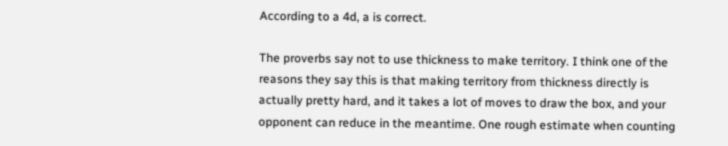According to a 4d, a is correct.

The proverbs say not to use thickness to make territory. I think one of the reasons they say this is that making territory from thickness directly is actually pretty hard, and it takes a lot of moves to draw the box, and your opponent can reduce in the meantime. One rough estimate when counting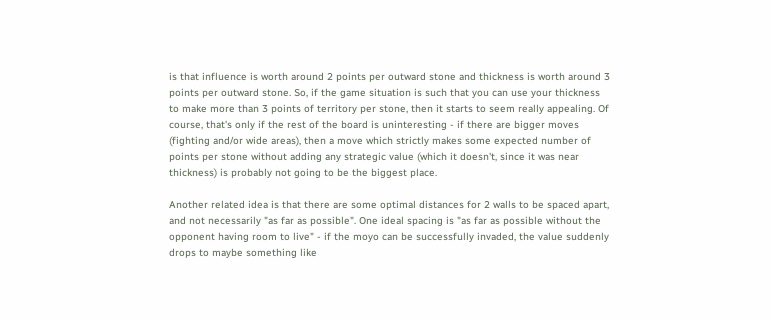is that influence is worth around 2 points per outward stone and thickness is worth around 3 points per outward stone. So, if the game situation is such that you can use your thickness to make more than 3 points of territory per stone, then it starts to seem really appealing. Of course, that's only if the rest of the board is uninteresting - if there are bigger moves (fighting and/or wide areas), then a move which strictly makes some expected number of points per stone without adding any strategic value (which it doesn't, since it was near thickness) is probably not going to be the biggest place.

Another related idea is that there are some optimal distances for 2 walls to be spaced apart, and not necessarily "as far as possible". One ideal spacing is "as far as possible without the opponent having room to live" - if the moyo can be successfully invaded, the value suddenly drops to maybe something like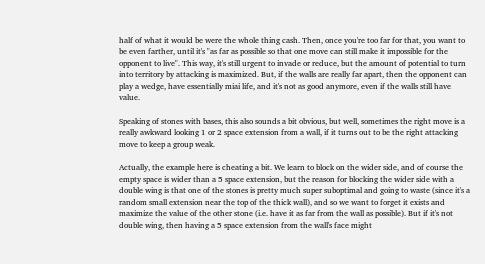half of what it would be were the whole thing cash. Then, once you're too far for that, you want to be even farther, until it's "as far as possible so that one move can still make it impossible for the opponent to live". This way, it's still urgent to invade or reduce, but the amount of potential to turn into territory by attacking is maximized. But, if the walls are really far apart, then the opponent can play a wedge, have essentially miai life, and it's not as good anymore, even if the walls still have value.

Speaking of stones with bases, this also sounds a bit obvious, but well, sometimes the right move is a really awkward looking 1 or 2 space extension from a wall, if it turns out to be the right attacking move to keep a group weak.

Actually, the example here is cheating a bit. We learn to block on the wider side, and of course the empty space is wider than a 5 space extension, but the reason for blocking the wider side with a double wing is that one of the stones is pretty much super suboptimal and going to waste (since it's a random small extension near the top of the thick wall), and so we want to forget it exists and maximize the value of the other stone (i.e. have it as far from the wall as possible). But if it's not double wing, then having a 5 space extension from the wall's face might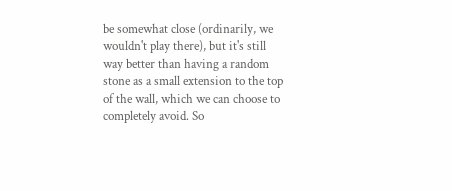be somewhat close (ordinarily, we wouldn't play there), but it's still way better than having a random stone as a small extension to the top of the wall, which we can choose to completely avoid. So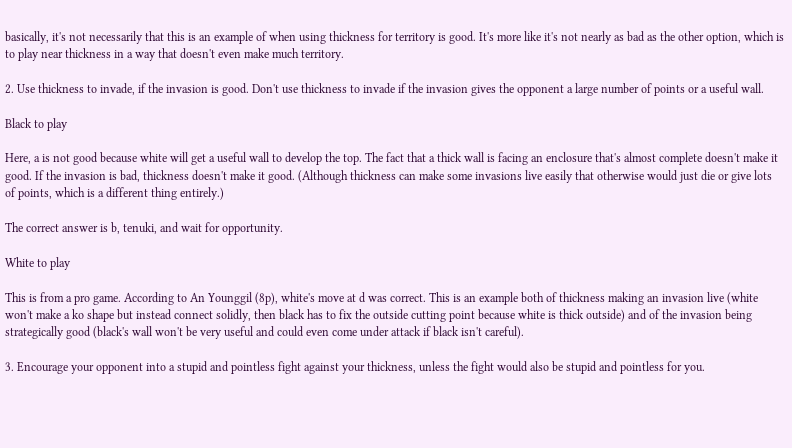basically, it's not necessarily that this is an example of when using thickness for territory is good. It's more like it's not nearly as bad as the other option, which is to play near thickness in a way that doesn't even make much territory.

2. Use thickness to invade, if the invasion is good. Don't use thickness to invade if the invasion gives the opponent a large number of points or a useful wall.

Black to play

Here, a is not good because white will get a useful wall to develop the top. The fact that a thick wall is facing an enclosure that's almost complete doesn't make it good. If the invasion is bad, thickness doesn't make it good. (Although thickness can make some invasions live easily that otherwise would just die or give lots of points, which is a different thing entirely.)

The correct answer is b, tenuki, and wait for opportunity.

White to play

This is from a pro game. According to An Younggil (8p), white's move at d was correct. This is an example both of thickness making an invasion live (white won't make a ko shape but instead connect solidly, then black has to fix the outside cutting point because white is thick outside) and of the invasion being strategically good (black's wall won't be very useful and could even come under attack if black isn't careful).

3. Encourage your opponent into a stupid and pointless fight against your thickness, unless the fight would also be stupid and pointless for you.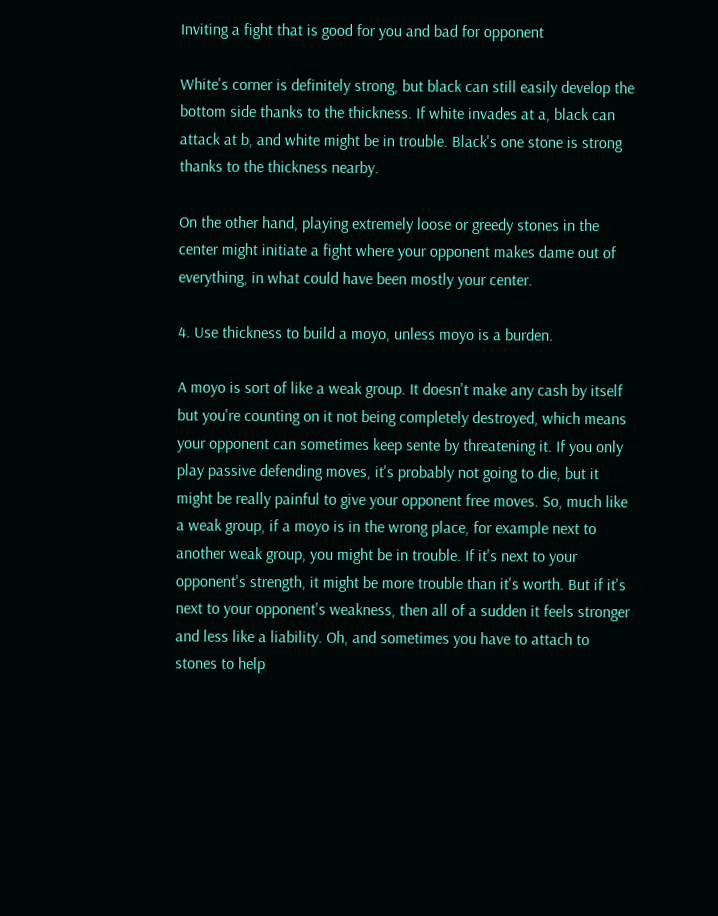Inviting a fight that is good for you and bad for opponent

White's corner is definitely strong, but black can still easily develop the bottom side thanks to the thickness. If white invades at a, black can attack at b, and white might be in trouble. Black's one stone is strong thanks to the thickness nearby.

On the other hand, playing extremely loose or greedy stones in the center might initiate a fight where your opponent makes dame out of everything, in what could have been mostly your center.

4. Use thickness to build a moyo, unless moyo is a burden.

A moyo is sort of like a weak group. It doesn't make any cash by itself but you're counting on it not being completely destroyed, which means your opponent can sometimes keep sente by threatening it. If you only play passive defending moves, it's probably not going to die, but it might be really painful to give your opponent free moves. So, much like a weak group, if a moyo is in the wrong place, for example next to another weak group, you might be in trouble. If it's next to your opponent's strength, it might be more trouble than it's worth. But if it's next to your opponent's weakness, then all of a sudden it feels stronger and less like a liability. Oh, and sometimes you have to attach to stones to help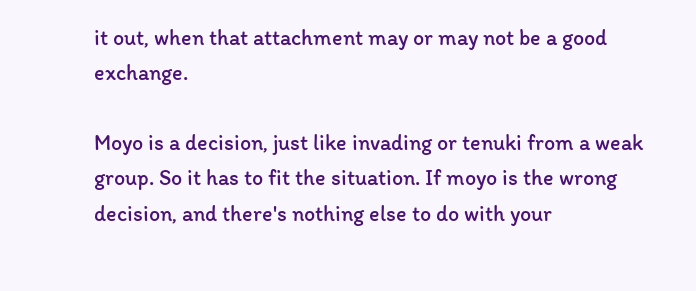it out, when that attachment may or may not be a good exchange.

Moyo is a decision, just like invading or tenuki from a weak group. So it has to fit the situation. If moyo is the wrong decision, and there's nothing else to do with your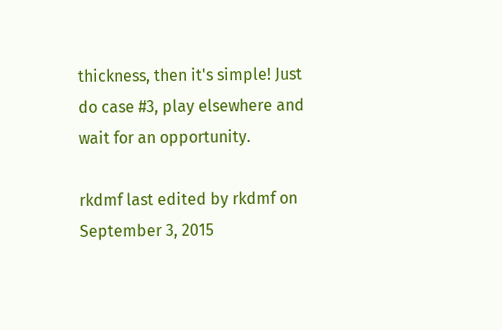thickness, then it's simple! Just do case #3, play elsewhere and wait for an opportunity.

rkdmf last edited by rkdmf on September 3, 2015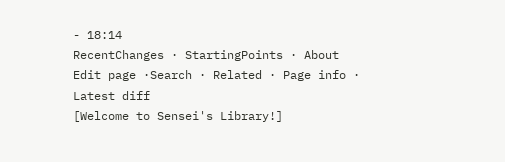- 18:14
RecentChanges · StartingPoints · About
Edit page ·Search · Related · Page info · Latest diff
[Welcome to Sensei's Library!]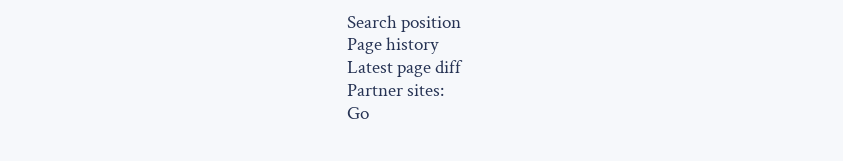Search position
Page history
Latest page diff
Partner sites:
Go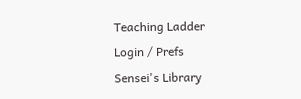Teaching Ladder
Login / Prefs
Sensei's Library